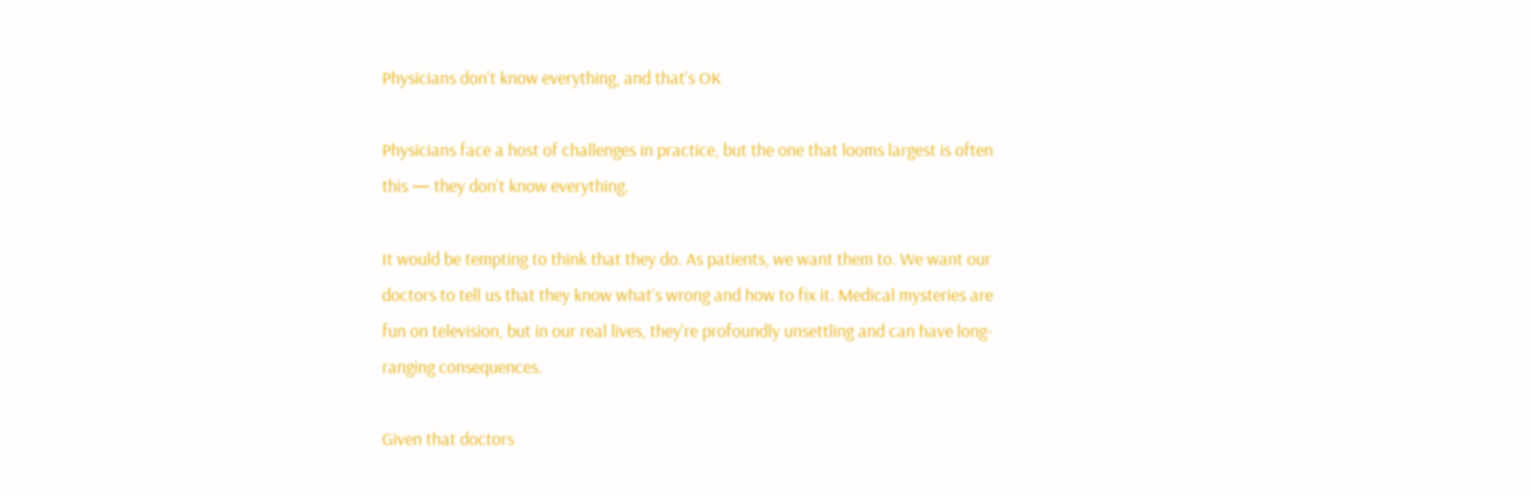Physicians don’t know everything, and that’s OK

Physicians face a host of challenges in practice, but the one that looms largest is often this — they don’t know everything.

It would be tempting to think that they do. As patients, we want them to. We want our doctors to tell us that they know what’s wrong and how to fix it. Medical mysteries are fun on television, but in our real lives, they’re profoundly unsettling and can have long-ranging consequences.

Given that doctors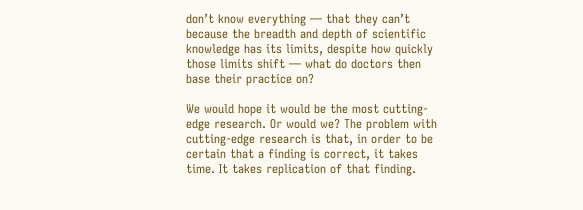don’t know everything — that they can’t because the breadth and depth of scientific knowledge has its limits, despite how quickly those limits shift — what do doctors then base their practice on?

We would hope it would be the most cutting-edge research. Or would we? The problem with cutting-edge research is that, in order to be certain that a finding is correct, it takes time. It takes replication of that finding.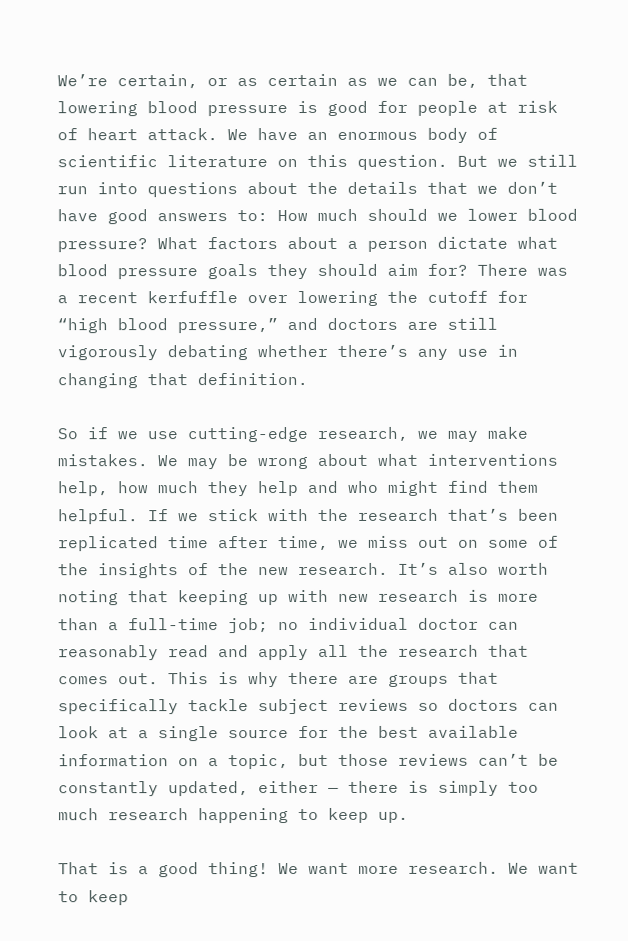We’re certain, or as certain as we can be, that lowering blood pressure is good for people at risk of heart attack. We have an enormous body of scientific literature on this question. But we still run into questions about the details that we don’t have good answers to: How much should we lower blood pressure? What factors about a person dictate what blood pressure goals they should aim for? There was a recent kerfuffle over lowering the cutoff for “high blood pressure,” and doctors are still vigorously debating whether there’s any use in changing that definition.

So if we use cutting-edge research, we may make mistakes. We may be wrong about what interventions help, how much they help and who might find them helpful. If we stick with the research that’s been replicated time after time, we miss out on some of the insights of the new research. It’s also worth noting that keeping up with new research is more than a full-time job; no individual doctor can reasonably read and apply all the research that comes out. This is why there are groups that specifically tackle subject reviews so doctors can look at a single source for the best available information on a topic, but those reviews can’t be constantly updated, either — there is simply too much research happening to keep up.

That is a good thing! We want more research. We want to keep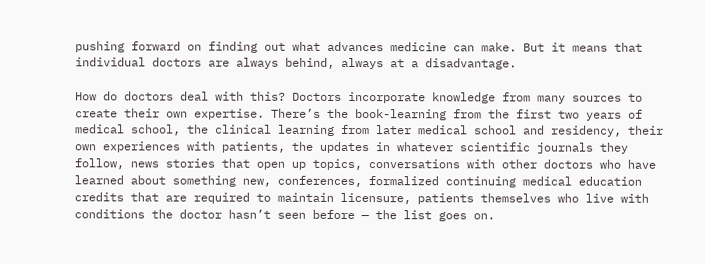pushing forward on finding out what advances medicine can make. But it means that individual doctors are always behind, always at a disadvantage.

How do doctors deal with this? Doctors incorporate knowledge from many sources to create their own expertise. There’s the book-learning from the first two years of medical school, the clinical learning from later medical school and residency, their own experiences with patients, the updates in whatever scientific journals they follow, news stories that open up topics, conversations with other doctors who have learned about something new, conferences, formalized continuing medical education credits that are required to maintain licensure, patients themselves who live with conditions the doctor hasn’t seen before — the list goes on.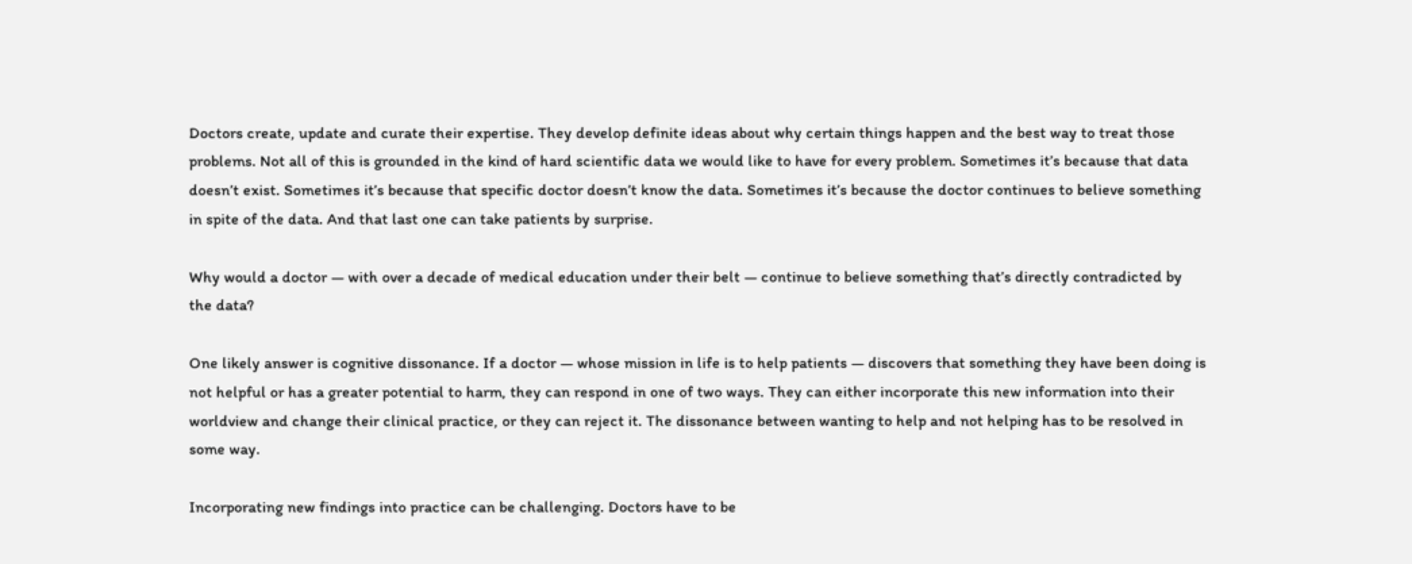Doctors create, update and curate their expertise. They develop definite ideas about why certain things happen and the best way to treat those problems. Not all of this is grounded in the kind of hard scientific data we would like to have for every problem. Sometimes it’s because that data doesn’t exist. Sometimes it’s because that specific doctor doesn’t know the data. Sometimes it’s because the doctor continues to believe something in spite of the data. And that last one can take patients by surprise.

Why would a doctor — with over a decade of medical education under their belt — continue to believe something that’s directly contradicted by the data?

One likely answer is cognitive dissonance. If a doctor — whose mission in life is to help patients — discovers that something they have been doing is not helpful or has a greater potential to harm, they can respond in one of two ways. They can either incorporate this new information into their worldview and change their clinical practice, or they can reject it. The dissonance between wanting to help and not helping has to be resolved in some way.

Incorporating new findings into practice can be challenging. Doctors have to be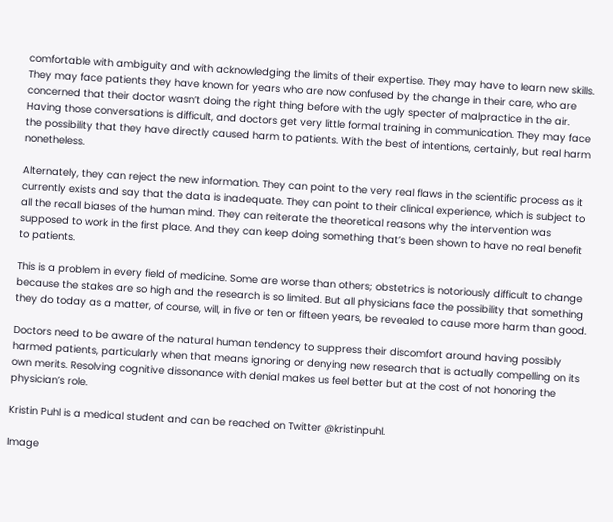comfortable with ambiguity and with acknowledging the limits of their expertise. They may have to learn new skills. They may face patients they have known for years who are now confused by the change in their care, who are concerned that their doctor wasn’t doing the right thing before with the ugly specter of malpractice in the air. Having those conversations is difficult, and doctors get very little formal training in communication. They may face the possibility that they have directly caused harm to patients. With the best of intentions, certainly, but real harm nonetheless.

Alternately, they can reject the new information. They can point to the very real flaws in the scientific process as it currently exists and say that the data is inadequate. They can point to their clinical experience, which is subject to all the recall biases of the human mind. They can reiterate the theoretical reasons why the intervention was supposed to work in the first place. And they can keep doing something that’s been shown to have no real benefit to patients.

This is a problem in every field of medicine. Some are worse than others; obstetrics is notoriously difficult to change because the stakes are so high and the research is so limited. But all physicians face the possibility that something they do today as a matter, of course, will, in five or ten or fifteen years, be revealed to cause more harm than good.

Doctors need to be aware of the natural human tendency to suppress their discomfort around having possibly harmed patients, particularly when that means ignoring or denying new research that is actually compelling on its own merits. Resolving cognitive dissonance with denial makes us feel better but at the cost of not honoring the physician’s role.

Kristin Puhl is a medical student and can be reached on Twitter @kristinpuhl.

Image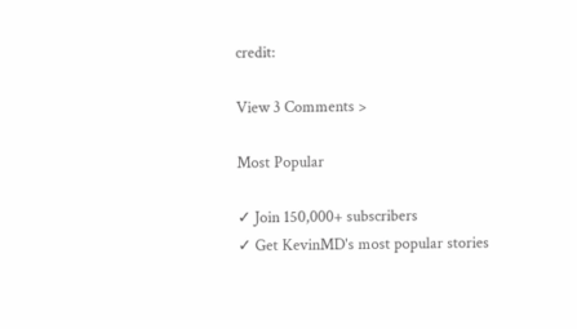credit:

View 3 Comments >

Most Popular

✓ Join 150,000+ subscribers
✓ Get KevinMD's most popular stories